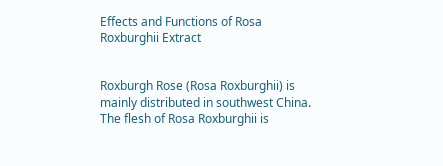Effects and Functions of Rosa Roxburghii Extract


Roxburgh Rose (Rosa Roxburghii) is mainly distributed in southwest China. The flesh of Rosa Roxburghii is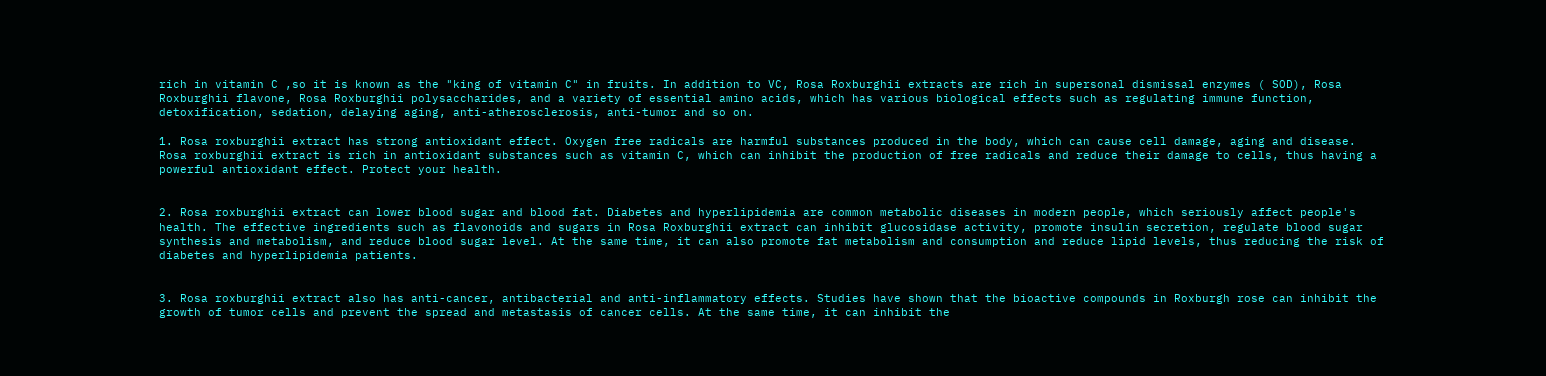rich in vitamin C ,so it is known as the "king of vitamin C" in fruits. In addition to VC, Rosa Roxburghii extracts are rich in supersonal dismissal enzymes ( SOD), Rosa Roxburghii flavone, Rosa Roxburghii polysaccharides, and a variety of essential amino acids, which has various biological effects such as regulating immune function, detoxification, sedation, delaying aging, anti-atherosclerosis, anti-tumor and so on.

1. Rosa roxburghii extract has strong antioxidant effect. Oxygen free radicals are harmful substances produced in the body, which can cause cell damage, aging and disease. Rosa roxburghii extract is rich in antioxidant substances such as vitamin C, which can inhibit the production of free radicals and reduce their damage to cells, thus having a powerful antioxidant effect. Protect your health.


2. Rosa roxburghii extract can lower blood sugar and blood fat. Diabetes and hyperlipidemia are common metabolic diseases in modern people, which seriously affect people's health. The effective ingredients such as flavonoids and sugars in Rosa Roxburghii extract can inhibit glucosidase activity, promote insulin secretion, regulate blood sugar synthesis and metabolism, and reduce blood sugar level. At the same time, it can also promote fat metabolism and consumption and reduce lipid levels, thus reducing the risk of diabetes and hyperlipidemia patients.


3. Rosa roxburghii extract also has anti-cancer, antibacterial and anti-inflammatory effects. Studies have shown that the bioactive compounds in Roxburgh rose can inhibit the growth of tumor cells and prevent the spread and metastasis of cancer cells. At the same time, it can inhibit the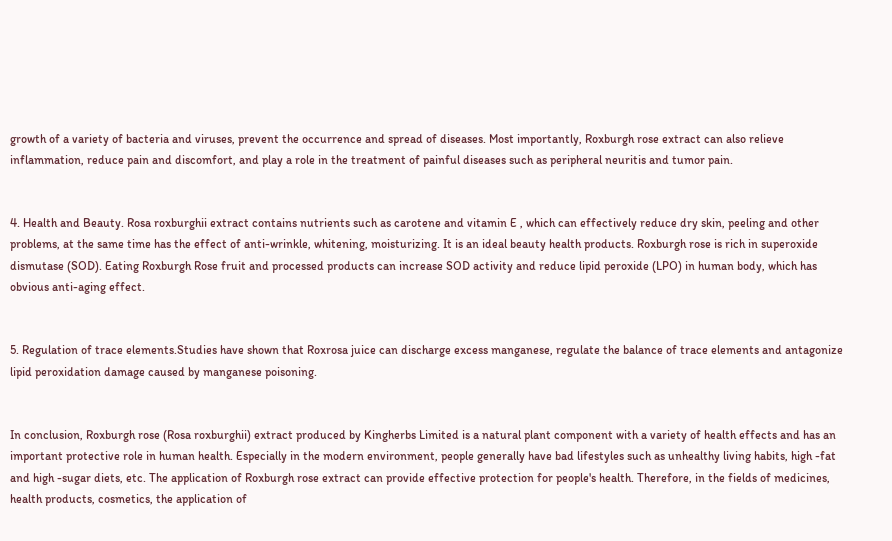growth of a variety of bacteria and viruses, prevent the occurrence and spread of diseases. Most importantly, Roxburgh rose extract can also relieve inflammation, reduce pain and discomfort, and play a role in the treatment of painful diseases such as peripheral neuritis and tumor pain.


4. Health and Beauty. Rosa roxburghii extract contains nutrients such as carotene and vitamin E , which can effectively reduce dry skin, peeling and other problems, at the same time has the effect of anti-wrinkle, whitening, moisturizing. It is an ideal beauty health products. Roxburgh rose is rich in superoxide dismutase (SOD). Eating Roxburgh Rose fruit and processed products can increase SOD activity and reduce lipid peroxide (LPO) in human body, which has obvious anti-aging effect.


5. Regulation of trace elements.Studies have shown that Roxrosa juice can discharge excess manganese, regulate the balance of trace elements and antagonize lipid peroxidation damage caused by manganese poisoning.


In conclusion, Roxburgh rose (Rosa roxburghii) extract produced by Kingherbs Limited is a natural plant component with a variety of health effects and has an important protective role in human health. Especially in the modern environment, people generally have bad lifestyles such as unhealthy living habits, high -fat and high -sugar diets, etc. The application of Roxburgh rose extract can provide effective protection for people's health. Therefore, in the fields of medicines, health products, cosmetics, the application of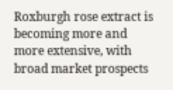Roxburgh rose extract is becoming more and more extensive, with broad market prospects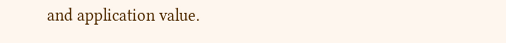and application value.